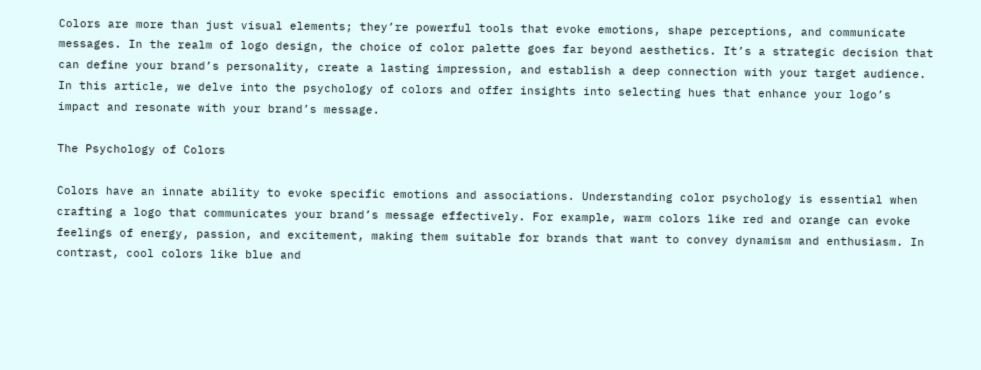Colors are more than just visual elements; they’re powerful tools that evoke emotions, shape perceptions, and communicate messages. In the realm of logo design, the choice of color palette goes far beyond aesthetics. It’s a strategic decision that can define your brand’s personality, create a lasting impression, and establish a deep connection with your target audience. In this article, we delve into the psychology of colors and offer insights into selecting hues that enhance your logo’s impact and resonate with your brand’s message.

The Psychology of Colors

Colors have an innate ability to evoke specific emotions and associations. Understanding color psychology is essential when crafting a logo that communicates your brand’s message effectively. For example, warm colors like red and orange can evoke feelings of energy, passion, and excitement, making them suitable for brands that want to convey dynamism and enthusiasm. In contrast, cool colors like blue and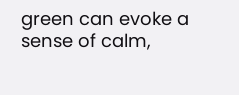green can evoke a sense of calm,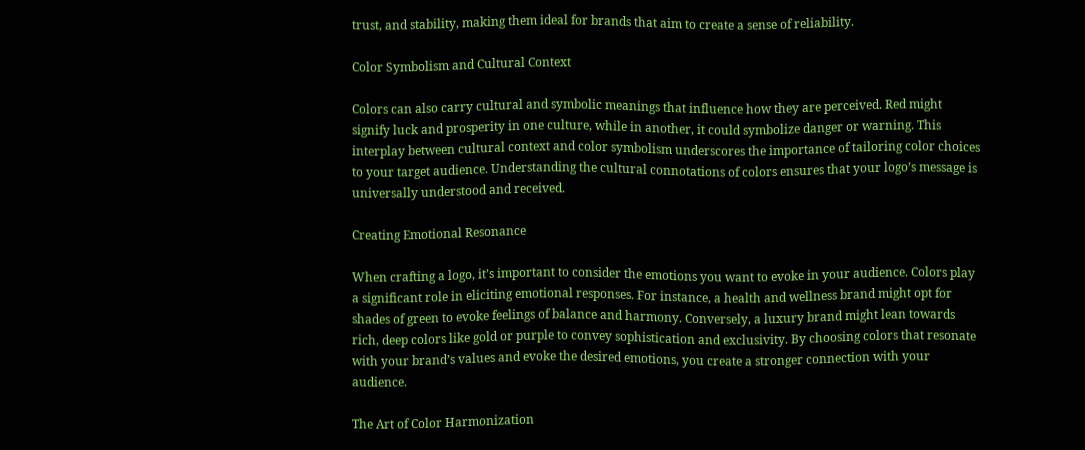trust, and stability, making them ideal for brands that aim to create a sense of reliability.

Color Symbolism and Cultural Context

Colors can also carry cultural and symbolic meanings that influence how they are perceived. Red might signify luck and prosperity in one culture, while in another, it could symbolize danger or warning. This interplay between cultural context and color symbolism underscores the importance of tailoring color choices to your target audience. Understanding the cultural connotations of colors ensures that your logo’s message is universally understood and received.

Creating Emotional Resonance

When crafting a logo, it’s important to consider the emotions you want to evoke in your audience. Colors play a significant role in eliciting emotional responses. For instance, a health and wellness brand might opt for shades of green to evoke feelings of balance and harmony. Conversely, a luxury brand might lean towards rich, deep colors like gold or purple to convey sophistication and exclusivity. By choosing colors that resonate with your brand’s values and evoke the desired emotions, you create a stronger connection with your audience.

The Art of Color Harmonization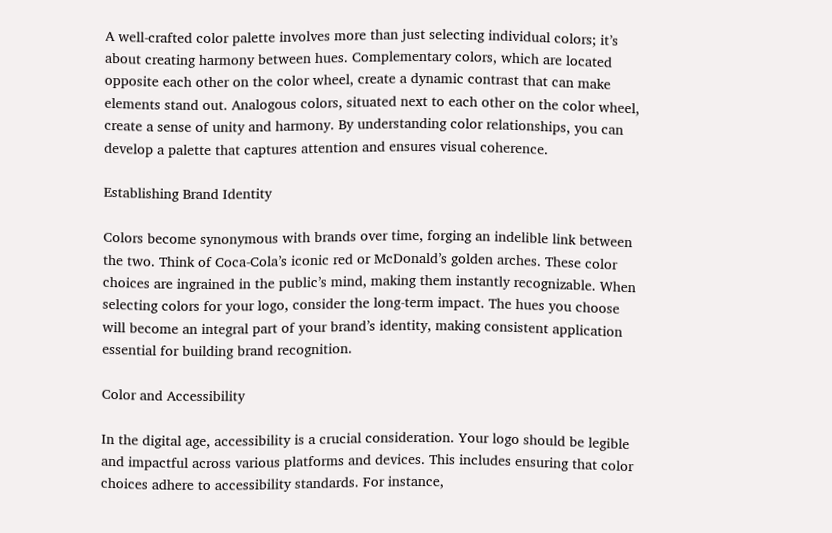A well-crafted color palette involves more than just selecting individual colors; it’s about creating harmony between hues. Complementary colors, which are located opposite each other on the color wheel, create a dynamic contrast that can make elements stand out. Analogous colors, situated next to each other on the color wheel, create a sense of unity and harmony. By understanding color relationships, you can develop a palette that captures attention and ensures visual coherence.

Establishing Brand Identity

Colors become synonymous with brands over time, forging an indelible link between the two. Think of Coca-Cola’s iconic red or McDonald’s golden arches. These color choices are ingrained in the public’s mind, making them instantly recognizable. When selecting colors for your logo, consider the long-term impact. The hues you choose will become an integral part of your brand’s identity, making consistent application essential for building brand recognition.

Color and Accessibility

In the digital age, accessibility is a crucial consideration. Your logo should be legible and impactful across various platforms and devices. This includes ensuring that color choices adhere to accessibility standards. For instance,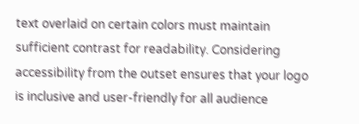text overlaid on certain colors must maintain sufficient contrast for readability. Considering accessibility from the outset ensures that your logo is inclusive and user-friendly for all audience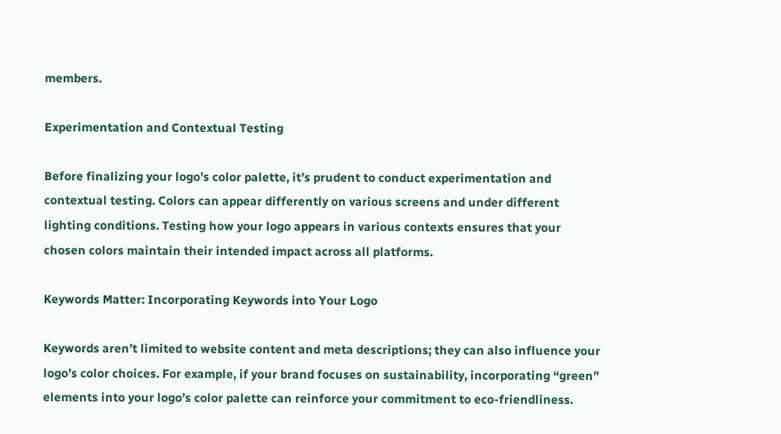members.

Experimentation and Contextual Testing

Before finalizing your logo’s color palette, it’s prudent to conduct experimentation and contextual testing. Colors can appear differently on various screens and under different lighting conditions. Testing how your logo appears in various contexts ensures that your chosen colors maintain their intended impact across all platforms.

Keywords Matter: Incorporating Keywords into Your Logo

Keywords aren’t limited to website content and meta descriptions; they can also influence your logo’s color choices. For example, if your brand focuses on sustainability, incorporating “green” elements into your logo’s color palette can reinforce your commitment to eco-friendliness.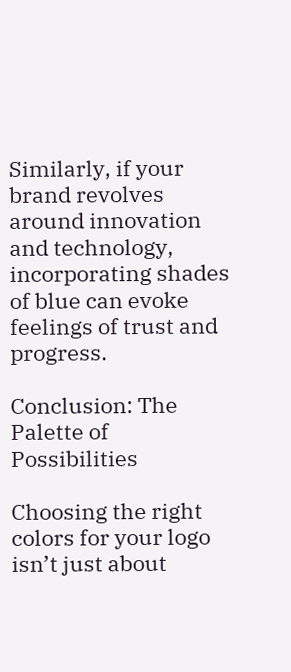Similarly, if your brand revolves around innovation and technology, incorporating shades of blue can evoke feelings of trust and progress.

Conclusion: The Palette of Possibilities

Choosing the right colors for your logo isn’t just about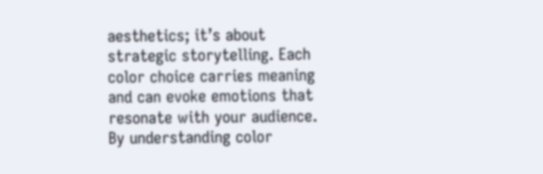aesthetics; it’s about strategic storytelling. Each color choice carries meaning and can evoke emotions that resonate with your audience. By understanding color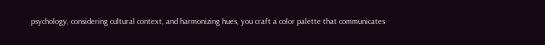psychology, considering cultural context, and harmonizing hues, you craft a color palette that communicates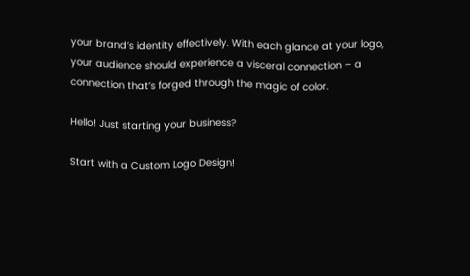your brand’s identity effectively. With each glance at your logo, your audience should experience a visceral connection – a connection that’s forged through the magic of color.

Hello! Just starting your business?

Start with a Custom Logo Design!